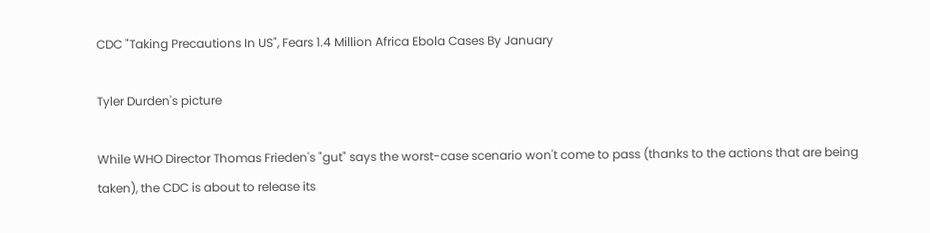CDC "Taking Precautions In US", Fears 1.4 Million Africa Ebola Cases By January

Tyler Durden's picture

While WHO Director Thomas Frieden's "gut" says the worst-case scenario won't come to pass (thanks to the actions that are being taken), the CDC is about to release its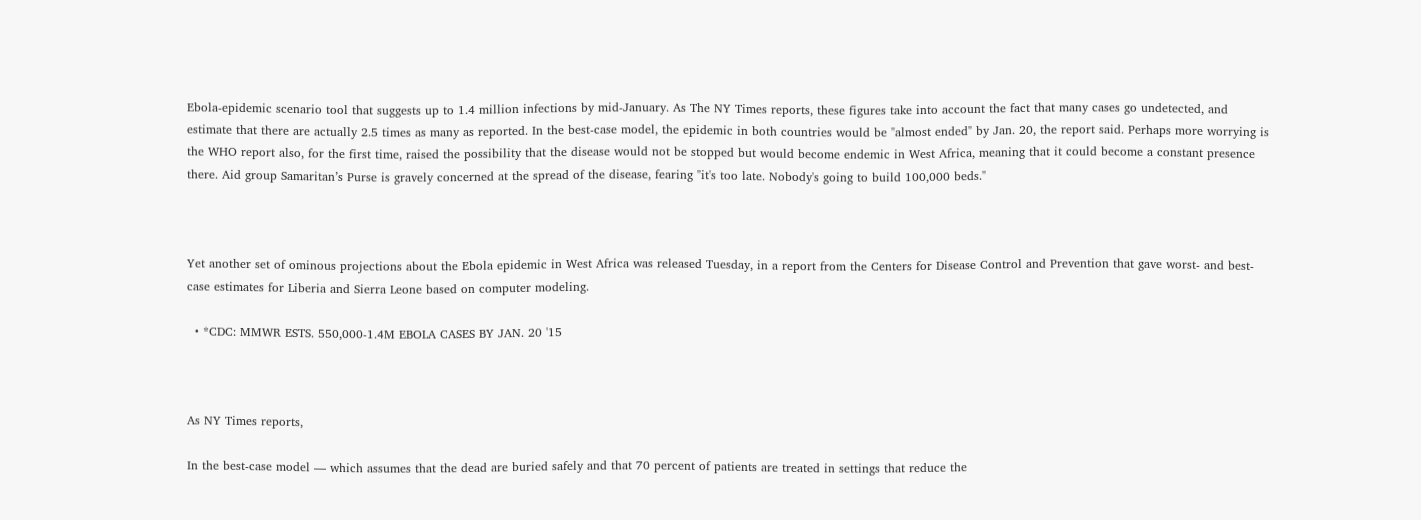Ebola-epidemic scenario tool that suggests up to 1.4 million infections by mid-January. As The NY Times reports, these figures take into account the fact that many cases go undetected, and estimate that there are actually 2.5 times as many as reported. In the best-case model, the epidemic in both countries would be "almost ended" by Jan. 20, the report said. Perhaps more worrying is the WHO report also, for the first time, raised the possibility that the disease would not be stopped but would become endemic in West Africa, meaning that it could become a constant presence there. Aid group Samaritan’s Purse is gravely concerned at the spread of the disease, fearing "it's too late. Nobody's going to build 100,000 beds."



Yet another set of ominous projections about the Ebola epidemic in West Africa was released Tuesday, in a report from the Centers for Disease Control and Prevention that gave worst- and best-case estimates for Liberia and Sierra Leone based on computer modeling.

  • *CDC: MMWR ESTS. 550,000-1.4M EBOLA CASES BY JAN. 20 '15



As NY Times reports,

In the best-case model — which assumes that the dead are buried safely and that 70 percent of patients are treated in settings that reduce the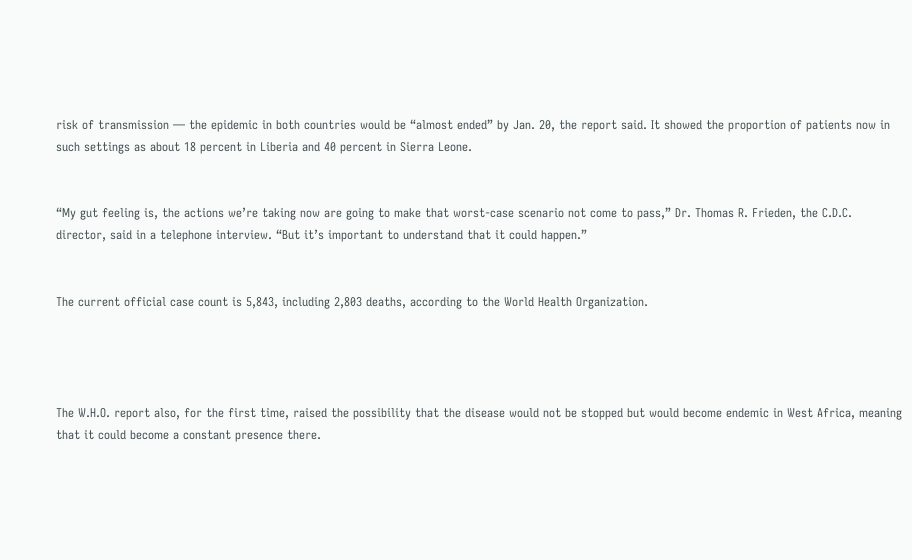risk of transmission — the epidemic in both countries would be “almost ended” by Jan. 20, the report said. It showed the proportion of patients now in such settings as about 18 percent in Liberia and 40 percent in Sierra Leone.


“My gut feeling is, the actions we’re taking now are going to make that worst-case scenario not come to pass,” Dr. Thomas R. Frieden, the C.D.C. director, said in a telephone interview. “But it’s important to understand that it could happen.”


The current official case count is 5,843, including 2,803 deaths, according to the World Health Organization.




The W.H.O. report also, for the first time, raised the possibility that the disease would not be stopped but would become endemic in West Africa, meaning that it could become a constant presence there.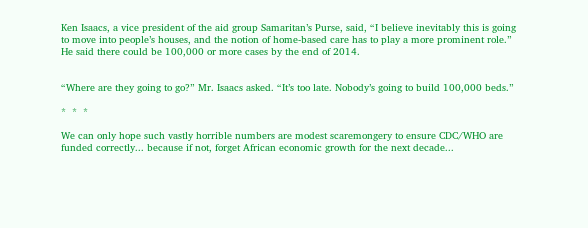Ken Isaacs, a vice president of the aid group Samaritan’s Purse, said, “I believe inevitably this is going to move into people’s houses, and the notion of home-based care has to play a more prominent role.” He said there could be 100,000 or more cases by the end of 2014.


“Where are they going to go?” Mr. Isaacs asked. “It’s too late. Nobody’s going to build 100,000 beds.”

*  *  *

We can only hope such vastly horrible numbers are modest scaremongery to ensure CDC/WHO are funded correctly... because if not, forget African economic growth for the next decade...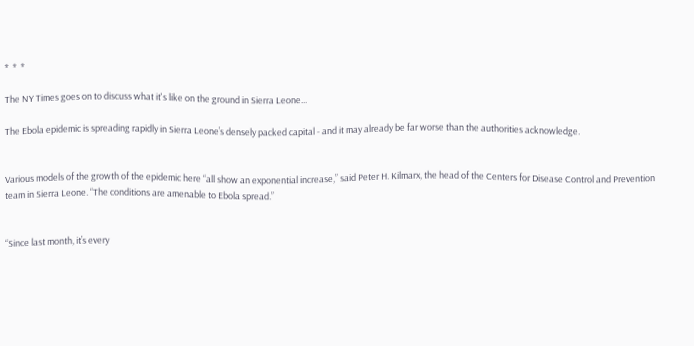*  *  *

The NY Times goes on to discuss what it's like on the ground in Sierra Leone...

The Ebola epidemic is spreading rapidly in Sierra Leone’s densely packed capital - and it may already be far worse than the authorities acknowledge.


Various models of the growth of the epidemic here “all show an exponential increase,” said Peter H. Kilmarx, the head of the Centers for Disease Control and Prevention team in Sierra Leone. “The conditions are amenable to Ebola spread.”


“Since last month, it’s every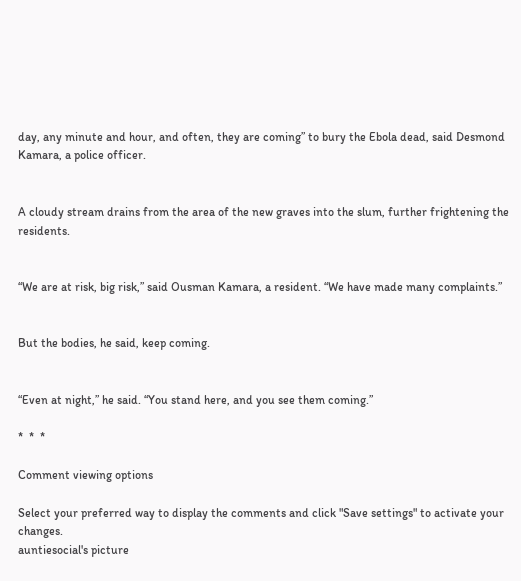day, any minute and hour, and often, they are coming” to bury the Ebola dead, said Desmond Kamara, a police officer.


A cloudy stream drains from the area of the new graves into the slum, further frightening the residents.


“We are at risk, big risk,” said Ousman Kamara, a resident. “We have made many complaints.”


But the bodies, he said, keep coming.


“Even at night,” he said. “You stand here, and you see them coming.”

*  *  *

Comment viewing options

Select your preferred way to display the comments and click "Save settings" to activate your changes.
auntiesocial's picture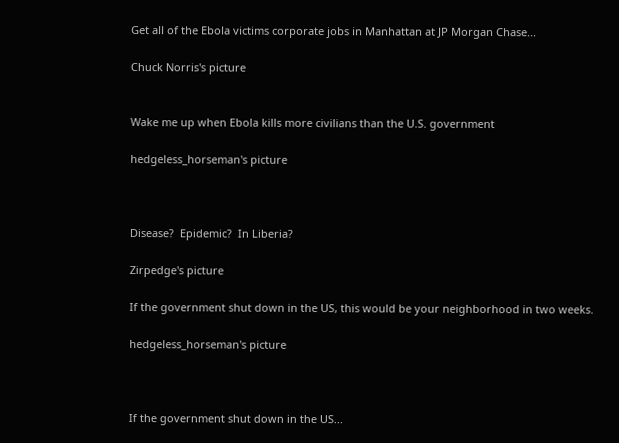Get all of the Ebola victims corporate jobs in Manhattan at JP Morgan Chase...

Chuck Norris's picture


Wake me up when Ebola kills more civilians than the U.S. government

hedgeless_horseman's picture



Disease?  Epidemic?  In Liberia?

Zirpedge's picture

If the government shut down in the US, this would be your neighborhood in two weeks.

hedgeless_horseman's picture



If the government shut down in the US...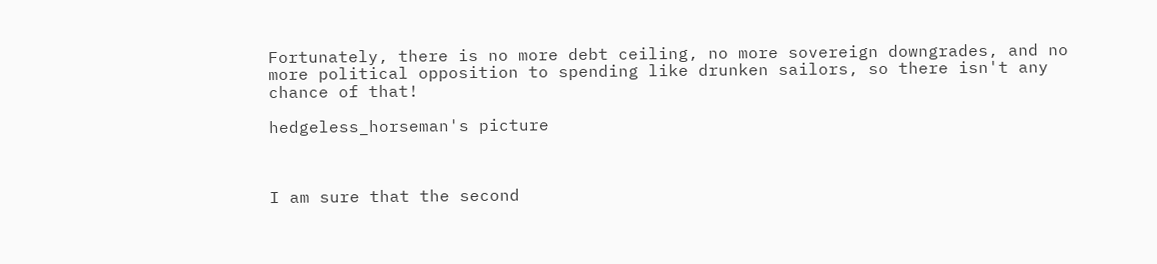Fortunately, there is no more debt ceiling, no more sovereign downgrades, and no more political opposition to spending like drunken sailors, so there isn't any chance of that!

hedgeless_horseman's picture



I am sure that the second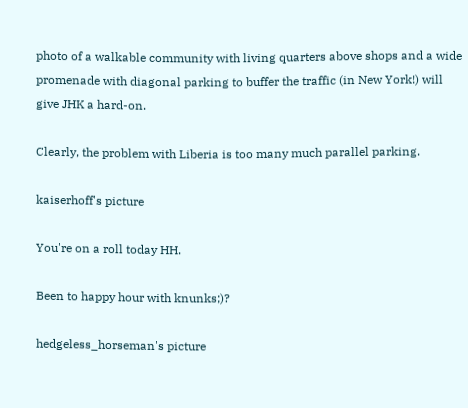photo of a walkable community with living quarters above shops and a wide promenade with diagonal parking to buffer the traffic (in New York!) will give JHK a hard-on.

Clearly, the problem with Liberia is too many much parallel parking.

kaiserhoff's picture

You're on a roll today HH.

Been to happy hour with knunks;)?

hedgeless_horseman's picture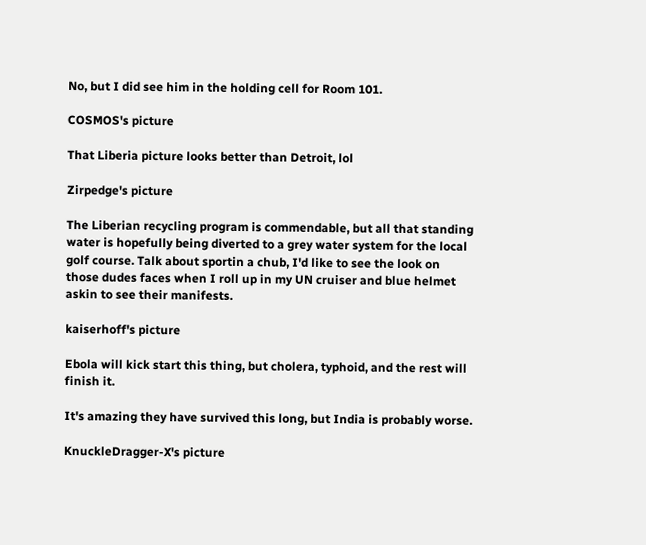No, but I did see him in the holding cell for Room 101.

COSMOS's picture

That Liberia picture looks better than Detroit, lol

Zirpedge's picture

The Liberian recycling program is commendable, but all that standing water is hopefully being diverted to a grey water system for the local golf course. Talk about sportin a chub, I'd like to see the look on those dudes faces when I roll up in my UN cruiser and blue helmet askin to see their manifests.

kaiserhoff's picture

Ebola will kick start this thing, but cholera, typhoid, and the rest will finish it.

It's amazing they have survived this long, but India is probably worse.

KnuckleDragger-X's picture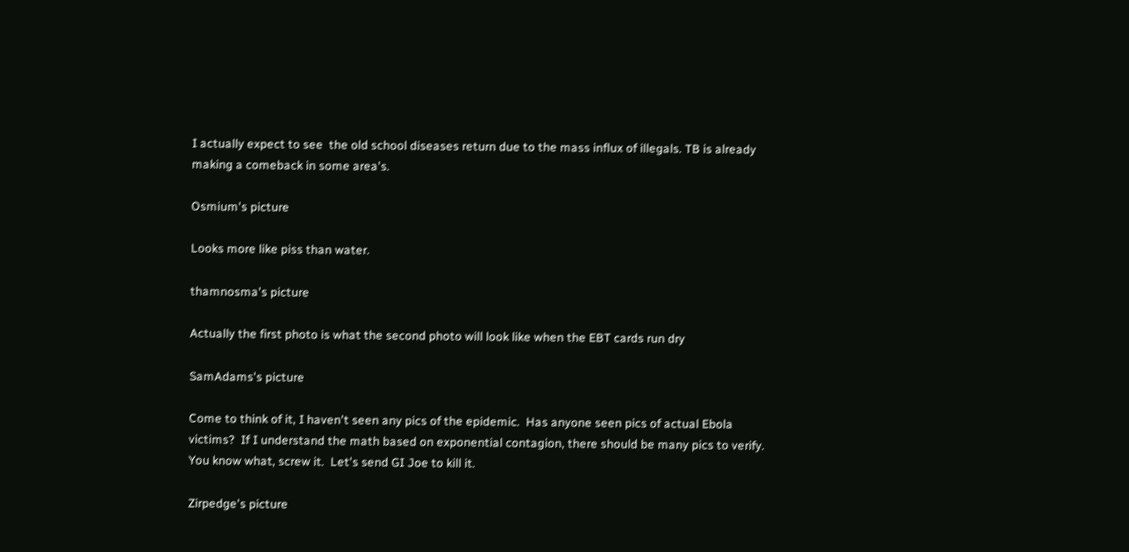I actually expect to see  the old school diseases return due to the mass influx of illegals. TB is already making a comeback in some area's.

Osmium's picture

Looks more like piss than water.

thamnosma's picture

Actually the first photo is what the second photo will look like when the EBT cards run dry

SamAdams's picture

Come to think of it, I haven't seen any pics of the epidemic.  Has anyone seen pics of actual Ebola victims?  If I understand the math based on exponential contagion, there should be many pics to verify.  You know what, screw it.  Let's send GI Joe to kill it.

Zirpedge's picture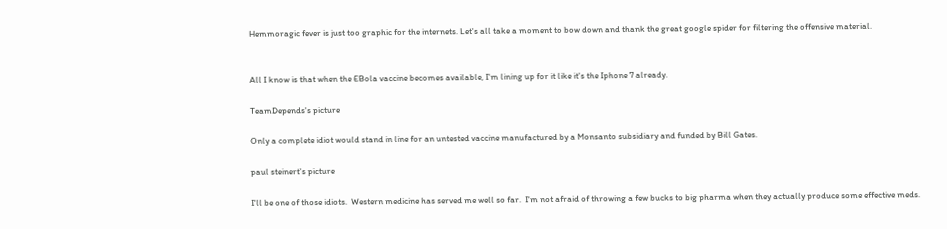Hemmoragic fever is just too graphic for the internets. Let's all take a moment to bow down and thank the great google spider for filtering the offensive material.


All I know is that when the EBola vaccine becomes available, I'm lining up for it like it's the Iphone 7 already.

TeamDepends's picture

Only a complete idiot would stand in line for an untested vaccine manufactured by a Monsanto subsidiary and funded by Bill Gates.

paul steinert's picture

I'll be one of those idiots.  Western medicine has served me well so far.  I'm not afraid of throwing a few bucks to big pharma when they actually produce some effective meds.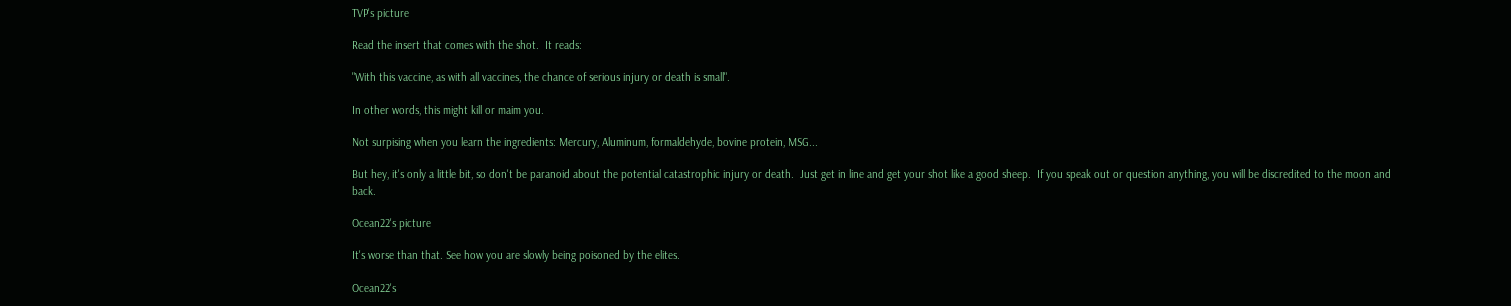TVP's picture

Read the insert that comes with the shot.  It reads:

"With this vaccine, as with all vaccines, the chance of serious injury or death is small".

In other words, this might kill or maim you.

Not surpising when you learn the ingredients: Mercury, Aluminum, formaldehyde, bovine protein, MSG...

But hey, it's only a little bit, so don't be paranoid about the potential catastrophic injury or death.  Just get in line and get your shot like a good sheep.  If you speak out or question anything, you will be discredited to the moon and back.

Ocean22's picture

It's worse than that. See how you are slowly being poisoned by the elites.

Ocean22's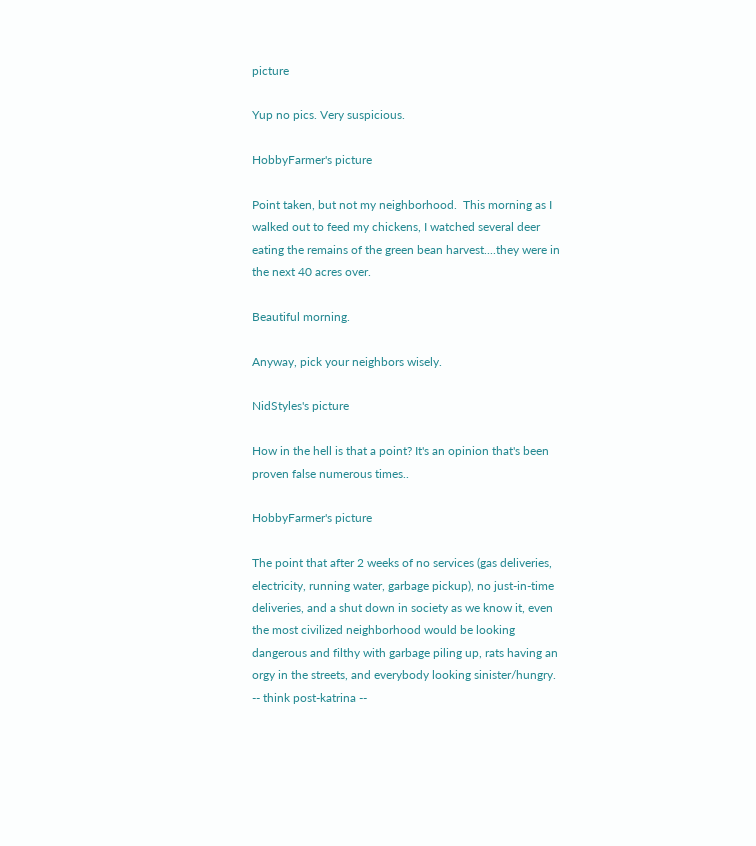picture

Yup no pics. Very suspicious.

HobbyFarmer's picture

Point taken, but not my neighborhood.  This morning as I walked out to feed my chickens, I watched several deer eating the remains of the green bean harvest....they were in the next 40 acres over.

Beautiful morning.

Anyway, pick your neighbors wisely.

NidStyles's picture

How in the hell is that a point? It's an opinion that's been proven false numerous times..

HobbyFarmer's picture

The point that after 2 weeks of no services (gas deliveries, electricity, running water, garbage pickup), no just-in-time deliveries, and a shut down in society as we know it, even the most civilized neighborhood would be looking dangerous and filthy with garbage piling up, rats having an orgy in the streets, and everybody looking sinister/hungry.  -- think post-katrina --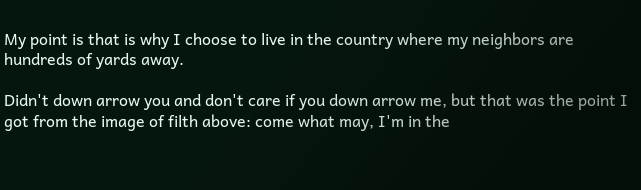My point is that is why I choose to live in the country where my neighbors are hundreds of yards away.

Didn't down arrow you and don't care if you down arrow me, but that was the point I got from the image of filth above: come what may, I'm in the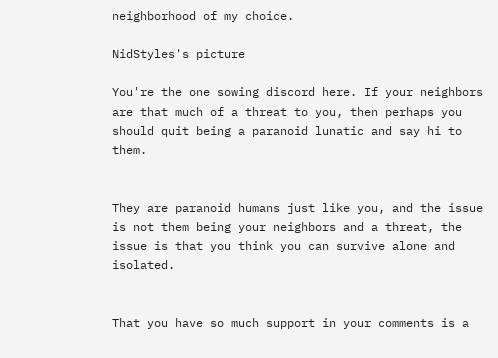neighborhood of my choice.

NidStyles's picture

You're the one sowing discord here. If your neighbors are that much of a threat to you, then perhaps you should quit being a paranoid lunatic and say hi to them.


They are paranoid humans just like you, and the issue is not them being your neighbors and a threat, the issue is that you think you can survive alone and isolated.


That you have so much support in your comments is a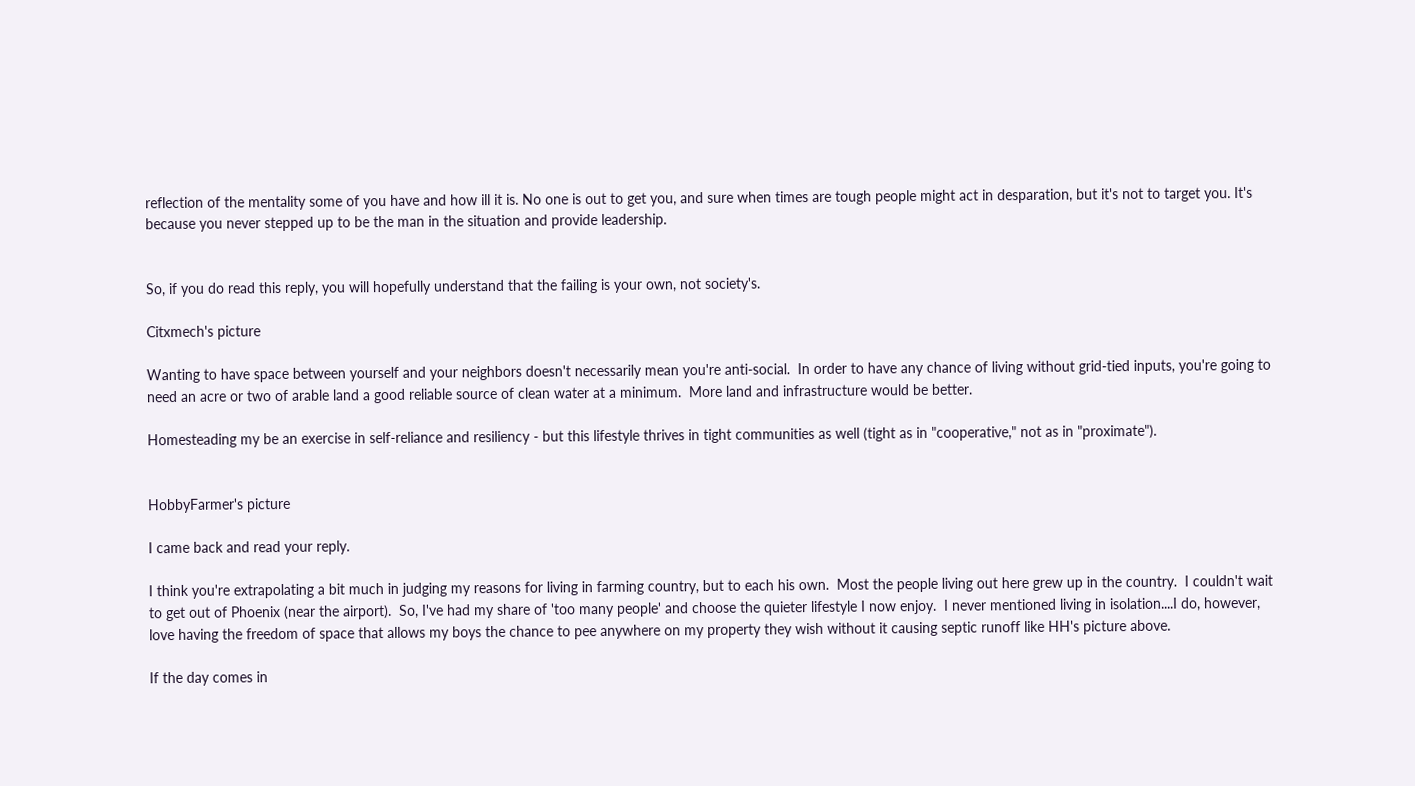reflection of the mentality some of you have and how ill it is. No one is out to get you, and sure when times are tough people might act in desparation, but it's not to target you. It's because you never stepped up to be the man in the situation and provide leadership.


So, if you do read this reply, you will hopefully understand that the failing is your own, not society's.

Citxmech's picture

Wanting to have space between yourself and your neighbors doesn't necessarily mean you're anti-social.  In order to have any chance of living without grid-tied inputs, you're going to need an acre or two of arable land a good reliable source of clean water at a minimum.  More land and infrastructure would be better.

Homesteading my be an exercise in self-reliance and resiliency - but this lifestyle thrives in tight communities as well (tight as in "cooperative," not as in "proximate").


HobbyFarmer's picture

I came back and read your reply.

I think you're extrapolating a bit much in judging my reasons for living in farming country, but to each his own.  Most the people living out here grew up in the country.  I couldn't wait to get out of Phoenix (near the airport).  So, I've had my share of 'too many people' and choose the quieter lifestyle I now enjoy.  I never mentioned living in isolation....I do, however, love having the freedom of space that allows my boys the chance to pee anywhere on my property they wish without it causing septic runoff like HH's picture above.

If the day comes in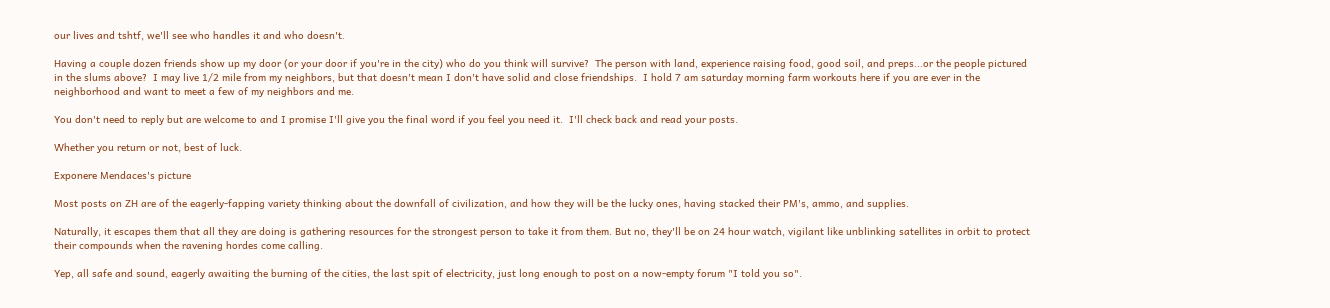our lives and tshtf, we'll see who handles it and who doesn't.

Having a couple dozen friends show up my door (or your door if you're in the city) who do you think will survive?  The person with land, experience raising food, good soil, and preps...or the people pictured in the slums above?  I may live 1/2 mile from my neighbors, but that doesn't mean I don't have solid and close friendships.  I hold 7 am saturday morning farm workouts here if you are ever in the neighborhood and want to meet a few of my neighbors and me.

You don't need to reply but are welcome to and I promise I'll give you the final word if you feel you need it.  I'll check back and read your posts.

Whether you return or not, best of luck.

Exponere Mendaces's picture

Most posts on ZH are of the eagerly-fapping variety thinking about the downfall of civilization, and how they will be the lucky ones, having stacked their PM's, ammo, and supplies.

Naturally, it escapes them that all they are doing is gathering resources for the strongest person to take it from them. But no, they'll be on 24 hour watch, vigilant like unblinking satellites in orbit to protect their compounds when the ravening hordes come calling.

Yep, all safe and sound, eagerly awaiting the burning of the cities, the last spit of electricity, just long enough to post on a now-empty forum "I told you so".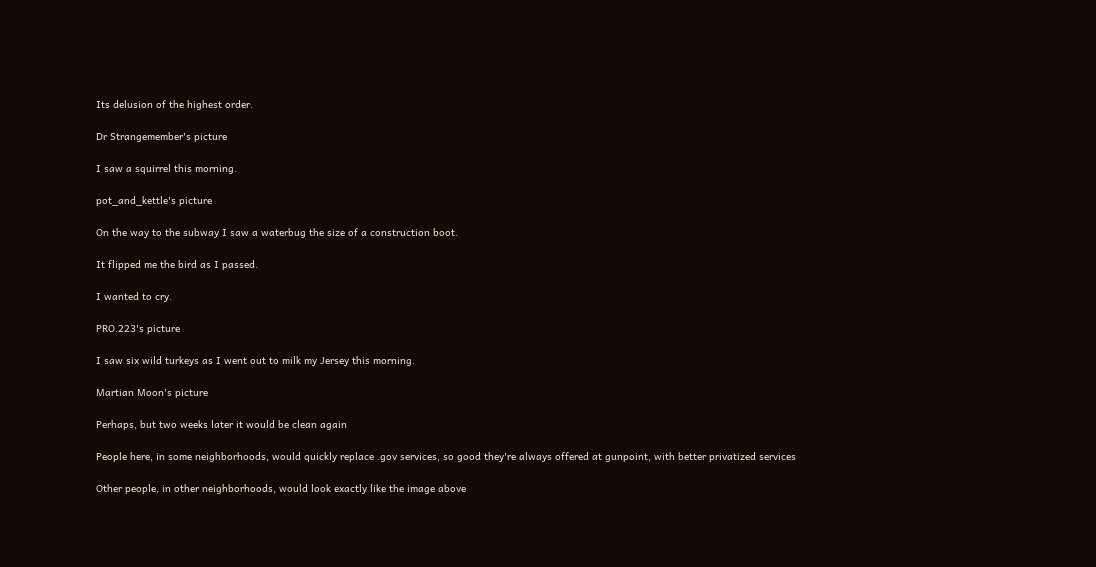Its delusion of the highest order.

Dr Strangemember's picture

I saw a squirrel this morning.

pot_and_kettle's picture

On the way to the subway I saw a waterbug the size of a construction boot.

It flipped me the bird as I passed.

I wanted to cry.

PRO.223's picture

I saw six wild turkeys as I went out to milk my Jersey this morning.

Martian Moon's picture

Perhaps, but two weeks later it would be clean again

People here, in some neighborhoods, would quickly replace .gov services, so good they're always offered at gunpoint, with better privatized services

Other people, in other neighborhoods, would look exactly like the image above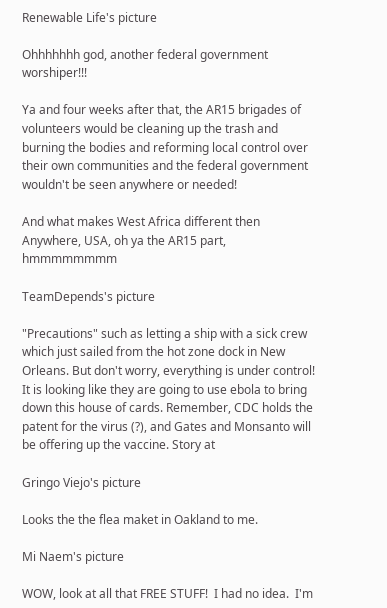Renewable Life's picture

Ohhhhhhh god, another federal government worshiper!!!

Ya and four weeks after that, the AR15 brigades of volunteers would be cleaning up the trash and burning the bodies and reforming local control over their own communities and the federal government wouldn't be seen anywhere or needed!

And what makes West Africa different then Anywhere, USA, oh ya the AR15 part, hmmmmmmmm

TeamDepends's picture

"Precautions" such as letting a ship with a sick crew which just sailed from the hot zone dock in New Orleans. But don't worry, everything is under control! It is looking like they are going to use ebola to bring down this house of cards. Remember, CDC holds the patent for the virus (?), and Gates and Monsanto will be offering up the vaccine. Story at

Gringo Viejo's picture

Looks the the flea maket in Oakland to me.

Mi Naem's picture

WOW, look at all that FREE STUFF!  I had no idea.  I'm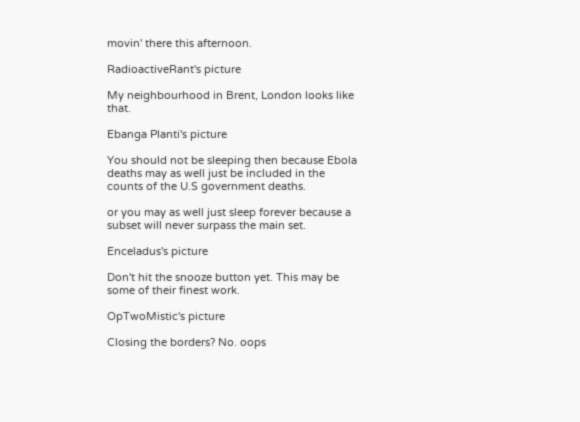movin' there this afternoon.

RadioactiveRant's picture

My neighbourhood in Brent, London looks like that.

Ebanga Planti's picture

You should not be sleeping then because Ebola deaths may as well just be included in the counts of the U.S government deaths.

or you may as well just sleep forever because a subset will never surpass the main set.

Enceladus's picture

Don't hit the snooze button yet. This may be some of their finest work.

OpTwoMistic's picture

Closing the borders? No. oops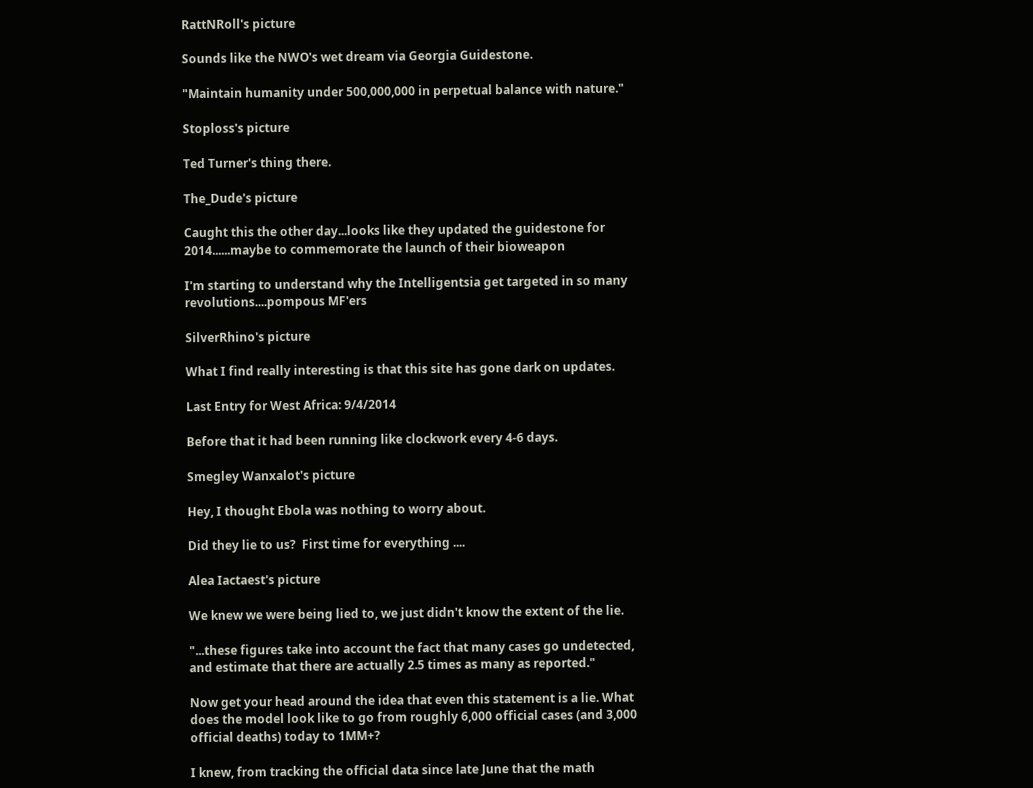RattNRoll's picture

Sounds like the NWO's wet dream via Georgia Guidestone.

"Maintain humanity under 500,000,000 in perpetual balance with nature."

Stoploss's picture

Ted Turner's thing there.

The_Dude's picture

Caught this the other day...looks like they updated the guidestone for 2014......maybe to commemorate the launch of their bioweapon

I'm starting to understand why the Intelligentsia get targeted in so many revolutions....pompous MF'ers

SilverRhino's picture

What I find really interesting is that this site has gone dark on updates.

Last Entry for West Africa: 9/4/2014

Before that it had been running like clockwork every 4-6 days.

Smegley Wanxalot's picture

Hey, I thought Ebola was nothing to worry about.

Did they lie to us?  First time for everything ....

Alea Iactaest's picture

We knew we were being lied to, we just didn't know the extent of the lie.

"...these figures take into account the fact that many cases go undetected, and estimate that there are actually 2.5 times as many as reported."

Now get your head around the idea that even this statement is a lie. What does the model look like to go from roughly 6,000 official cases (and 3,000 official deaths) today to 1MM+?

I knew, from tracking the official data since late June that the math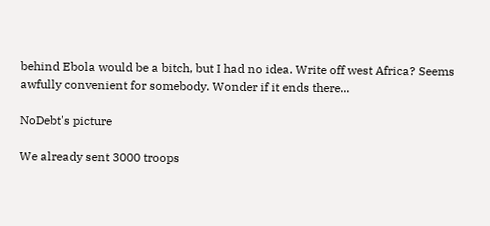behind Ebola would be a bitch, but I had no idea. Write off west Africa? Seems awfully convenient for somebody. Wonder if it ends there...

NoDebt's picture

We already sent 3000 troops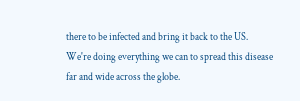there to be infected and bring it back to the US.  We're doing everything we can to spread this disease far and wide across the globe.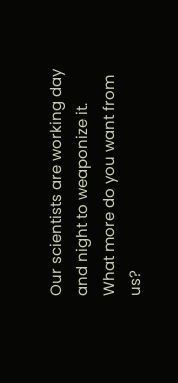Our scientists are working day and night to weaponize it.  What more do you want from us?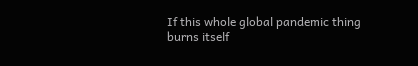If this whole global pandemic thing burns itself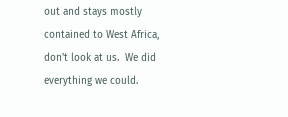out and stays mostly contained to West Africa, don't look at us.  We did everything we could.